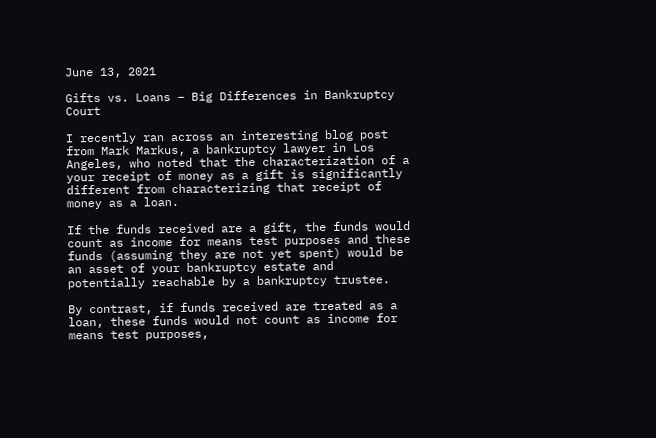June 13, 2021

Gifts vs. Loans – Big Differences in Bankruptcy Court

I recently ran across an interesting blog post from Mark Markus, a bankruptcy lawyer in Los Angeles, who noted that the characterization of a your receipt of money as a gift is significantly different from characterizing that receipt of money as a loan.

If the funds received are a gift, the funds would count as income for means test purposes and these funds (assuming they are not yet spent) would be an asset of your bankruptcy estate and potentially reachable by a bankruptcy trustee.

By contrast, if funds received are treated as a loan, these funds would not count as income for means test purposes,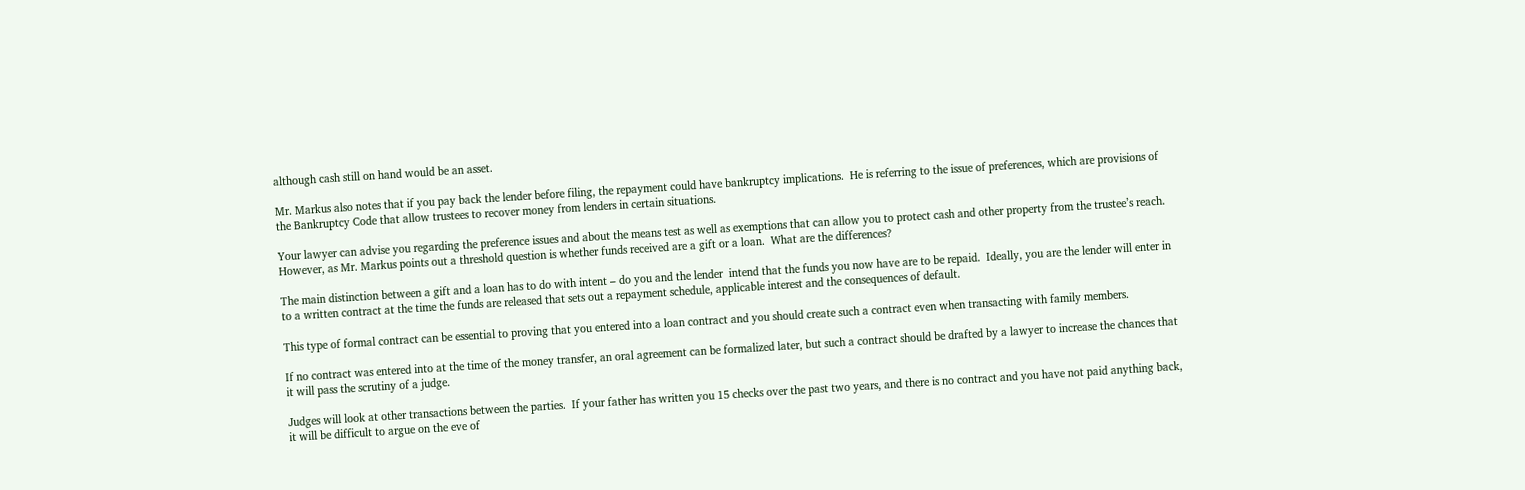although cash still on hand would be an asset.

Mr. Markus also notes that if you pay back the lender before filing, the repayment could have bankruptcy implications.  He is referring to the issue of preferences, which are provisions of the Bankruptcy Code that allow trustees to recover money from lenders in certain situations.

Your lawyer can advise you regarding the preference issues and about the means test as well as exemptions that can allow you to protect cash and other property from the trustee’s reach.  However, as Mr. Markus points out a threshold question is whether funds received are a gift or a loan.  What are the differences?

The main distinction between a gift and a loan has to do with intent – do you and the lender  intend that the funds you now have are to be repaid.  Ideally, you are the lender will enter in to a written contract at the time the funds are released that sets out a repayment schedule, applicable interest and the consequences of default.

This type of formal contract can be essential to proving that you entered into a loan contract and you should create such a contract even when transacting with family members.

If no contract was entered into at the time of the money transfer, an oral agreement can be formalized later, but such a contract should be drafted by a lawyer to increase the chances that it will pass the scrutiny of a judge.

Judges will look at other transactions between the parties.  If your father has written you 15 checks over the past two years, and there is no contract and you have not paid anything back, it will be difficult to argue on the eve of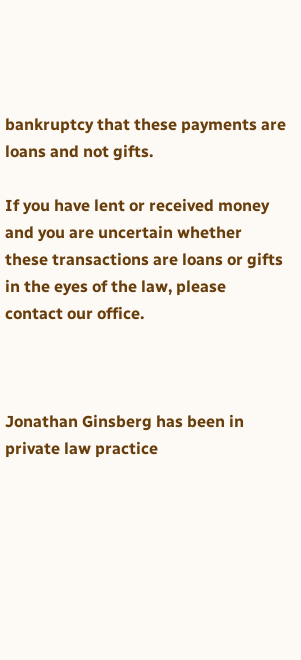bankruptcy that these payments are loans and not gifts.

If you have lent or received money and you are uncertain whether these transactions are loans or gifts in the eyes of the law, please contact our office.



Jonathan Ginsberg has been in private law practice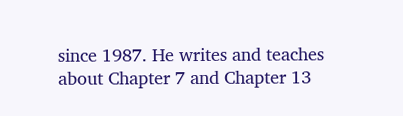since 1987. He writes and teaches about Chapter 7 and Chapter 13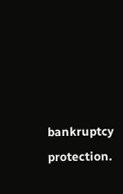bankruptcy protection.